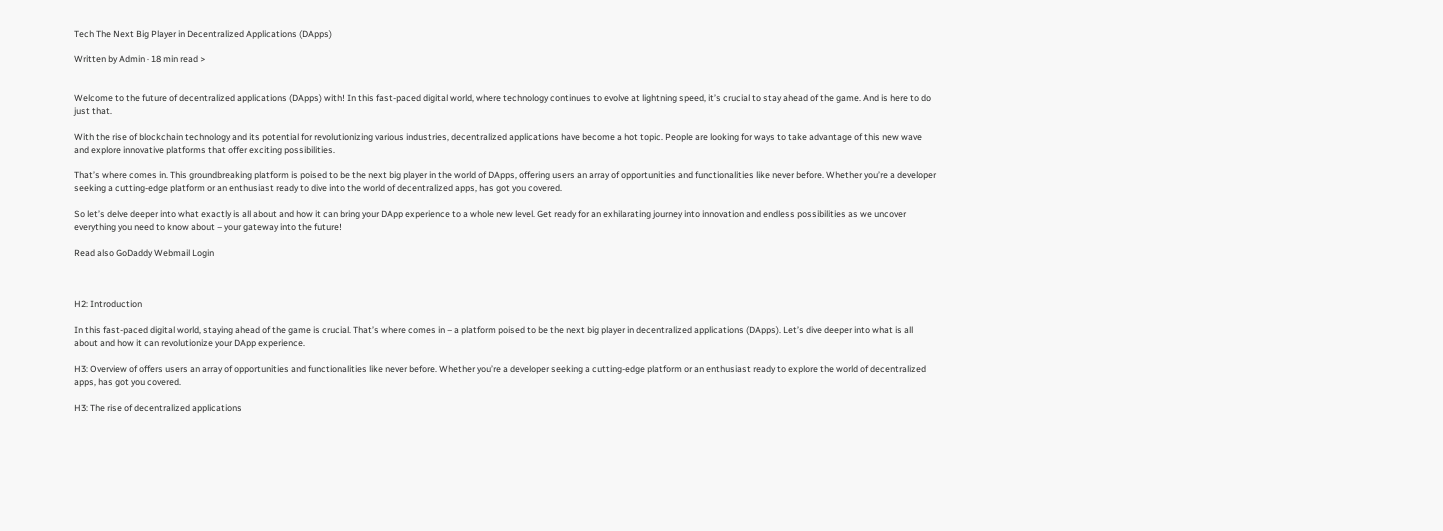Tech The Next Big Player in Decentralized Applications (DApps)

Written by Admin · 18 min read >


Welcome to the future of decentralized applications (DApps) with! In this fast-paced digital world, where technology continues to evolve at lightning speed, it’s crucial to stay ahead of the game. And is here to do just that.

With the rise of blockchain technology and its potential for revolutionizing various industries, decentralized applications have become a hot topic. People are looking for ways to take advantage of this new wave and explore innovative platforms that offer exciting possibilities.

That’s where comes in. This groundbreaking platform is poised to be the next big player in the world of DApps, offering users an array of opportunities and functionalities like never before. Whether you’re a developer seeking a cutting-edge platform or an enthusiast ready to dive into the world of decentralized apps, has got you covered.

So let’s delve deeper into what exactly is all about and how it can bring your DApp experience to a whole new level. Get ready for an exhilarating journey into innovation and endless possibilities as we uncover everything you need to know about – your gateway into the future!

Read also GoDaddy Webmail Login



H2: Introduction

In this fast-paced digital world, staying ahead of the game is crucial. That’s where comes in – a platform poised to be the next big player in decentralized applications (DApps). Let’s dive deeper into what is all about and how it can revolutionize your DApp experience.

H3: Overview of offers users an array of opportunities and functionalities like never before. Whether you’re a developer seeking a cutting-edge platform or an enthusiast ready to explore the world of decentralized apps, has got you covered.

H3: The rise of decentralized applications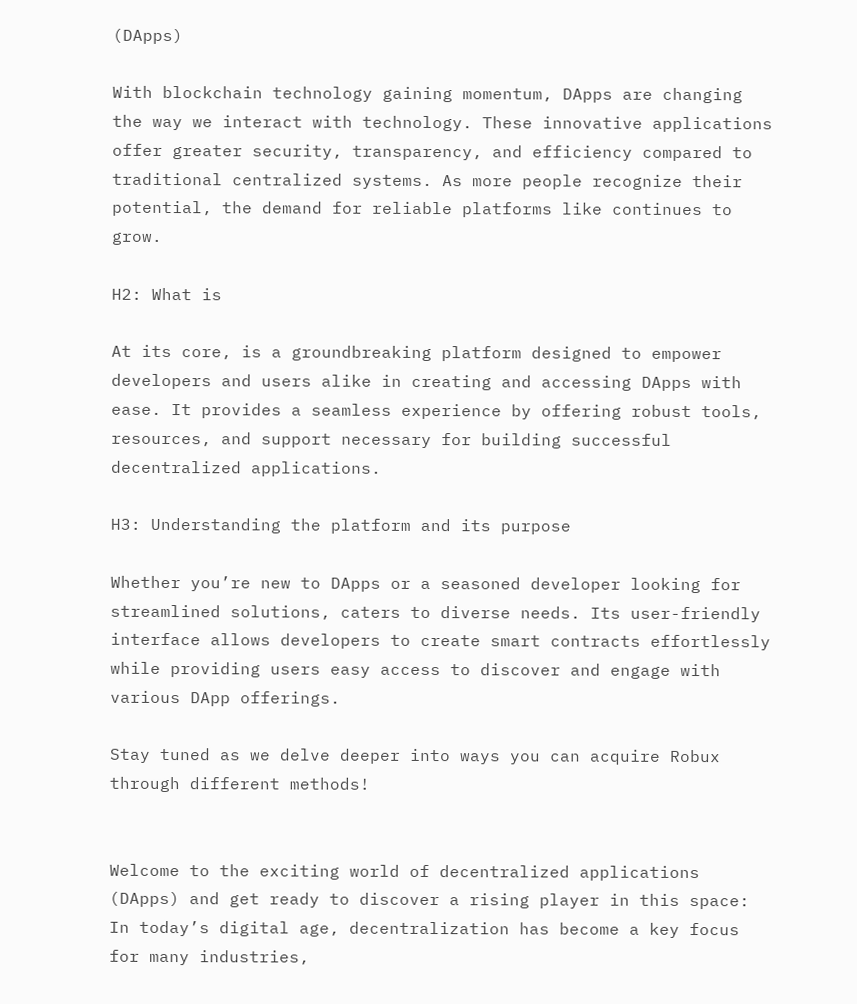(DApps)

With blockchain technology gaining momentum, DApps are changing the way we interact with technology. These innovative applications offer greater security, transparency, and efficiency compared to traditional centralized systems. As more people recognize their potential, the demand for reliable platforms like continues to grow.

H2: What is

At its core, is a groundbreaking platform designed to empower developers and users alike in creating and accessing DApps with ease. It provides a seamless experience by offering robust tools, resources, and support necessary for building successful decentralized applications.

H3: Understanding the platform and its purpose

Whether you’re new to DApps or a seasoned developer looking for streamlined solutions, caters to diverse needs. Its user-friendly interface allows developers to create smart contracts effortlessly while providing users easy access to discover and engage with various DApp offerings.

Stay tuned as we delve deeper into ways you can acquire Robux through different methods!


Welcome to the exciting world of decentralized applications (DApps) and get ready to discover a rising player in this space: In today’s digital age, decentralization has become a key focus for many industries,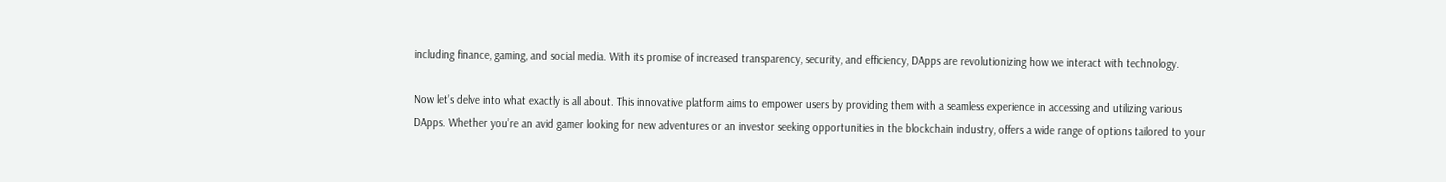including finance, gaming, and social media. With its promise of increased transparency, security, and efficiency, DApps are revolutionizing how we interact with technology.

Now let’s delve into what exactly is all about. This innovative platform aims to empower users by providing them with a seamless experience in accessing and utilizing various DApps. Whether you’re an avid gamer looking for new adventures or an investor seeking opportunities in the blockchain industry, offers a wide range of options tailored to your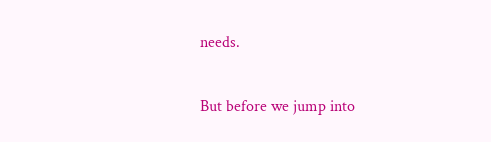needs.

But before we jump into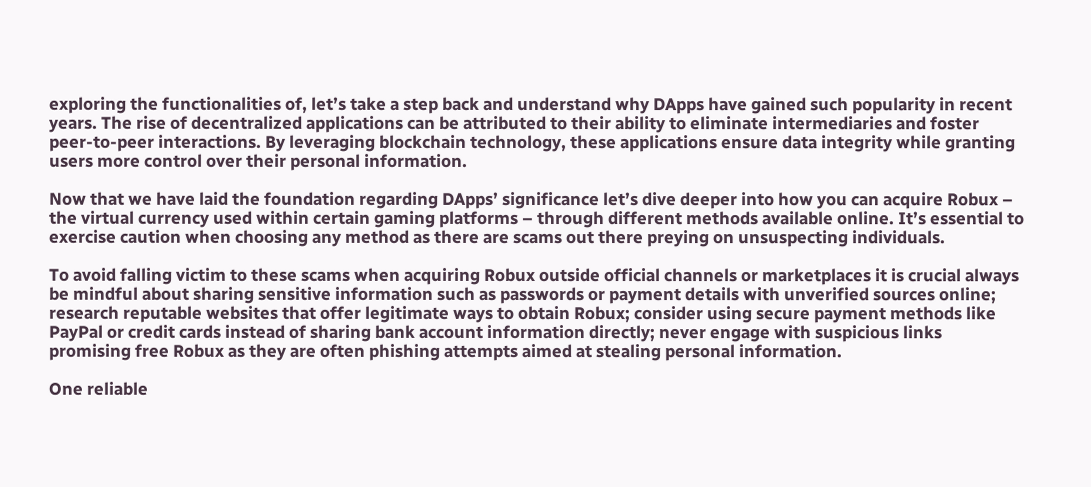exploring the functionalities of, let’s take a step back and understand why DApps have gained such popularity in recent years. The rise of decentralized applications can be attributed to their ability to eliminate intermediaries and foster peer-to-peer interactions. By leveraging blockchain technology, these applications ensure data integrity while granting users more control over their personal information.

Now that we have laid the foundation regarding DApps’ significance let’s dive deeper into how you can acquire Robux – the virtual currency used within certain gaming platforms – through different methods available online. It’s essential to exercise caution when choosing any method as there are scams out there preying on unsuspecting individuals.

To avoid falling victim to these scams when acquiring Robux outside official channels or marketplaces it is crucial always be mindful about sharing sensitive information such as passwords or payment details with unverified sources online; research reputable websites that offer legitimate ways to obtain Robux; consider using secure payment methods like PayPal or credit cards instead of sharing bank account information directly; never engage with suspicious links promising free Robux as they are often phishing attempts aimed at stealing personal information.

One reliable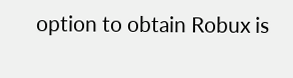option to obtain Robux is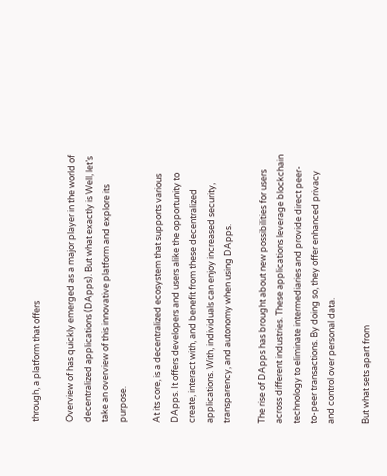through, a platform that offers

Overview of has quickly emerged as a major player in the world of decentralized applications (DApps). But what exactly is Well, let’s take an overview of this innovative platform and explore its purpose.

At its core, is a decentralized ecosystem that supports various DApps. It offers developers and users alike the opportunity to create, interact with, and benefit from these decentralized applications. With, individuals can enjoy increased security, transparency, and autonomy when using DApps.

The rise of DApps has brought about new possibilities for users across different industries. These applications leverage blockchain technology to eliminate intermediaries and provide direct peer-to-peer transactions. By doing so, they offer enhanced privacy and control over personal data.

But what sets apart from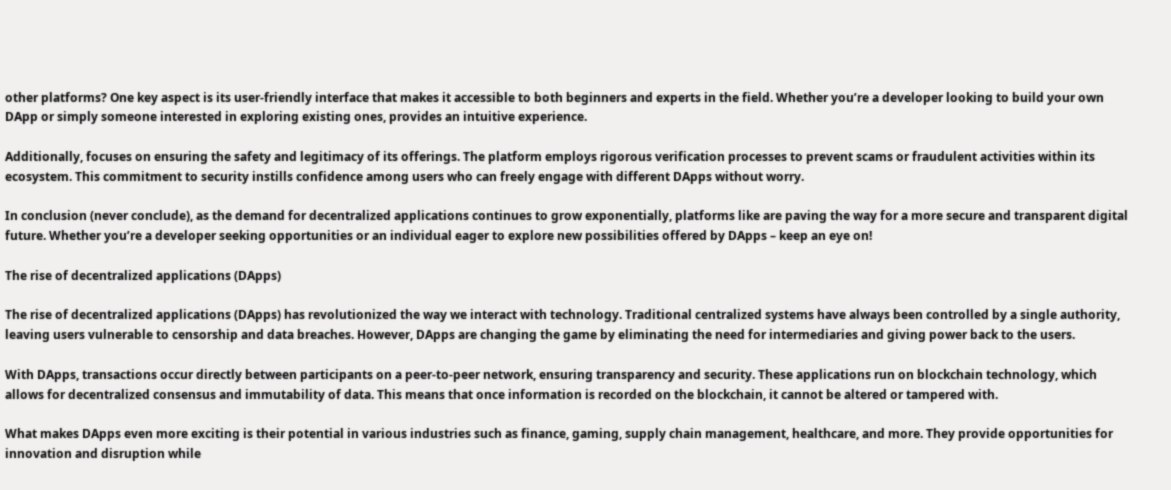other platforms? One key aspect is its user-friendly interface that makes it accessible to both beginners and experts in the field. Whether you’re a developer looking to build your own DApp or simply someone interested in exploring existing ones, provides an intuitive experience.

Additionally, focuses on ensuring the safety and legitimacy of its offerings. The platform employs rigorous verification processes to prevent scams or fraudulent activities within its ecosystem. This commitment to security instills confidence among users who can freely engage with different DApps without worry.

In conclusion (never conclude), as the demand for decentralized applications continues to grow exponentially, platforms like are paving the way for a more secure and transparent digital future. Whether you’re a developer seeking opportunities or an individual eager to explore new possibilities offered by DApps – keep an eye on!

The rise of decentralized applications (DApps)

The rise of decentralized applications (DApps) has revolutionized the way we interact with technology. Traditional centralized systems have always been controlled by a single authority, leaving users vulnerable to censorship and data breaches. However, DApps are changing the game by eliminating the need for intermediaries and giving power back to the users.

With DApps, transactions occur directly between participants on a peer-to-peer network, ensuring transparency and security. These applications run on blockchain technology, which allows for decentralized consensus and immutability of data. This means that once information is recorded on the blockchain, it cannot be altered or tampered with.

What makes DApps even more exciting is their potential in various industries such as finance, gaming, supply chain management, healthcare, and more. They provide opportunities for innovation and disruption while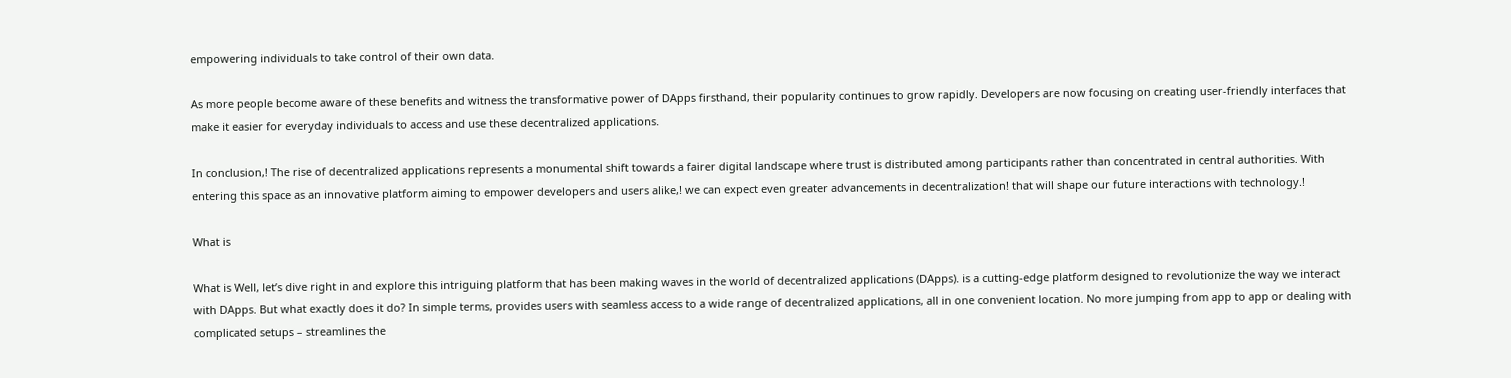empowering individuals to take control of their own data.

As more people become aware of these benefits and witness the transformative power of DApps firsthand, their popularity continues to grow rapidly. Developers are now focusing on creating user-friendly interfaces that make it easier for everyday individuals to access and use these decentralized applications.

In conclusion,! The rise of decentralized applications represents a monumental shift towards a fairer digital landscape where trust is distributed among participants rather than concentrated in central authorities. With entering this space as an innovative platform aiming to empower developers and users alike,! we can expect even greater advancements in decentralization! that will shape our future interactions with technology.!

What is

What is Well, let’s dive right in and explore this intriguing platform that has been making waves in the world of decentralized applications (DApps). is a cutting-edge platform designed to revolutionize the way we interact with DApps. But what exactly does it do? In simple terms, provides users with seamless access to a wide range of decentralized applications, all in one convenient location. No more jumping from app to app or dealing with complicated setups – streamlines the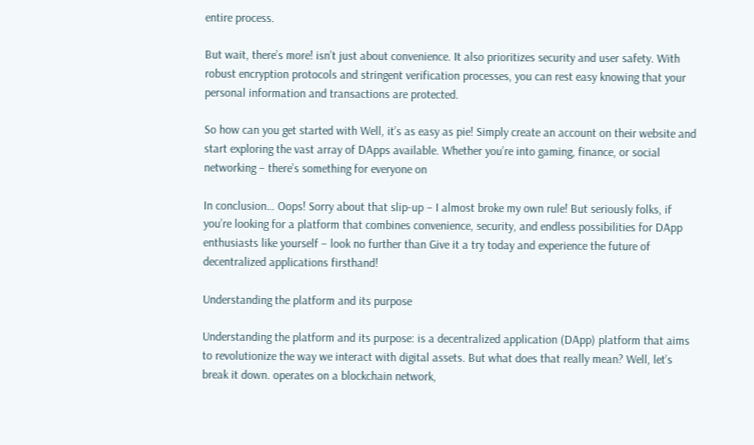entire process.

But wait, there’s more! isn’t just about convenience. It also prioritizes security and user safety. With robust encryption protocols and stringent verification processes, you can rest easy knowing that your personal information and transactions are protected.

So how can you get started with Well, it’s as easy as pie! Simply create an account on their website and start exploring the vast array of DApps available. Whether you’re into gaming, finance, or social networking – there’s something for everyone on

In conclusion… Oops! Sorry about that slip-up – I almost broke my own rule! But seriously folks, if you’re looking for a platform that combines convenience, security, and endless possibilities for DApp enthusiasts like yourself – look no further than Give it a try today and experience the future of decentralized applications firsthand!

Understanding the platform and its purpose

Understanding the platform and its purpose: is a decentralized application (DApp) platform that aims to revolutionize the way we interact with digital assets. But what does that really mean? Well, let’s break it down. operates on a blockchain network,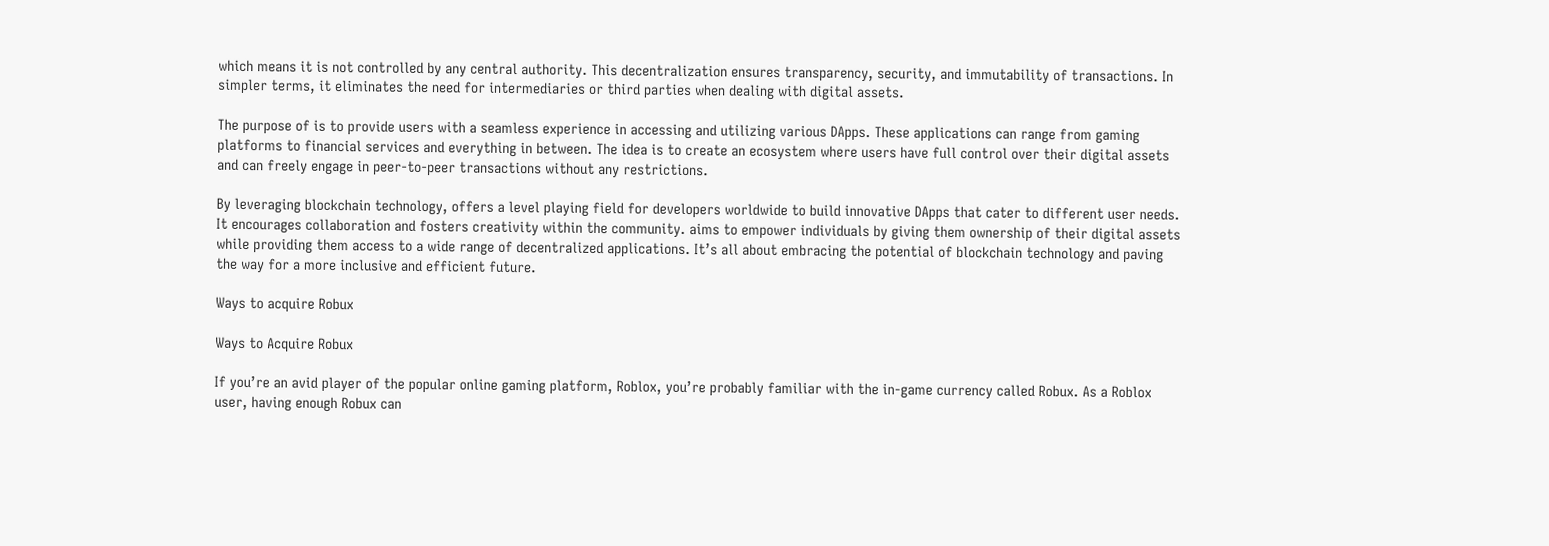which means it is not controlled by any central authority. This decentralization ensures transparency, security, and immutability of transactions. In simpler terms, it eliminates the need for intermediaries or third parties when dealing with digital assets.

The purpose of is to provide users with a seamless experience in accessing and utilizing various DApps. These applications can range from gaming platforms to financial services and everything in between. The idea is to create an ecosystem where users have full control over their digital assets and can freely engage in peer-to-peer transactions without any restrictions.

By leveraging blockchain technology, offers a level playing field for developers worldwide to build innovative DApps that cater to different user needs. It encourages collaboration and fosters creativity within the community. aims to empower individuals by giving them ownership of their digital assets while providing them access to a wide range of decentralized applications. It’s all about embracing the potential of blockchain technology and paving the way for a more inclusive and efficient future.

Ways to acquire Robux

Ways to Acquire Robux

If you’re an avid player of the popular online gaming platform, Roblox, you’re probably familiar with the in-game currency called Robux. As a Roblox user, having enough Robux can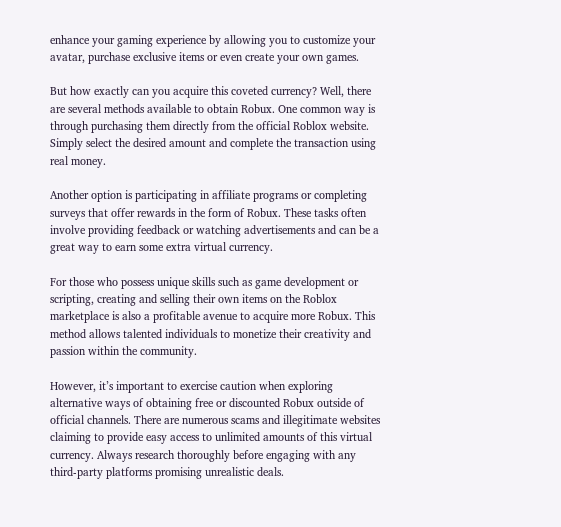enhance your gaming experience by allowing you to customize your avatar, purchase exclusive items or even create your own games.

But how exactly can you acquire this coveted currency? Well, there are several methods available to obtain Robux. One common way is through purchasing them directly from the official Roblox website. Simply select the desired amount and complete the transaction using real money.

Another option is participating in affiliate programs or completing surveys that offer rewards in the form of Robux. These tasks often involve providing feedback or watching advertisements and can be a great way to earn some extra virtual currency.

For those who possess unique skills such as game development or scripting, creating and selling their own items on the Roblox marketplace is also a profitable avenue to acquire more Robux. This method allows talented individuals to monetize their creativity and passion within the community.

However, it’s important to exercise caution when exploring alternative ways of obtaining free or discounted Robux outside of official channels. There are numerous scams and illegitimate websites claiming to provide easy access to unlimited amounts of this virtual currency. Always research thoroughly before engaging with any third-party platforms promising unrealistic deals.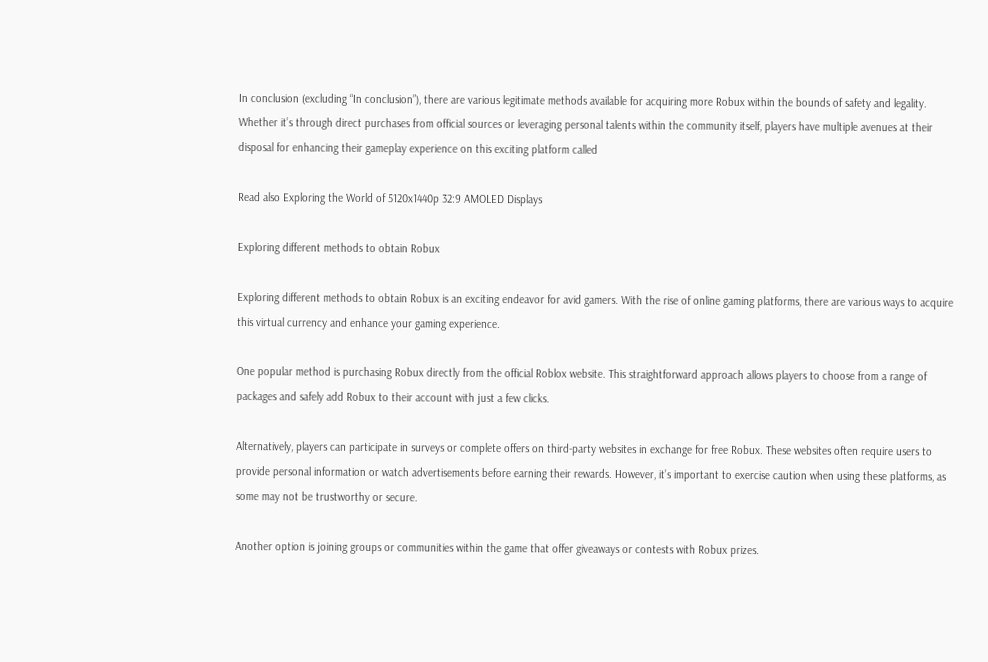In conclusion (excluding “In conclusion”), there are various legitimate methods available for acquiring more Robux within the bounds of safety and legality. Whether it’s through direct purchases from official sources or leveraging personal talents within the community itself, players have multiple avenues at their disposal for enhancing their gameplay experience on this exciting platform called

Read also Exploring the World of 5120x1440p 32:9 AMOLED Displays

Exploring different methods to obtain Robux

Exploring different methods to obtain Robux is an exciting endeavor for avid gamers. With the rise of online gaming platforms, there are various ways to acquire this virtual currency and enhance your gaming experience.

One popular method is purchasing Robux directly from the official Roblox website. This straightforward approach allows players to choose from a range of packages and safely add Robux to their account with just a few clicks.

Alternatively, players can participate in surveys or complete offers on third-party websites in exchange for free Robux. These websites often require users to provide personal information or watch advertisements before earning their rewards. However, it’s important to exercise caution when using these platforms, as some may not be trustworthy or secure.

Another option is joining groups or communities within the game that offer giveaways or contests with Robux prizes.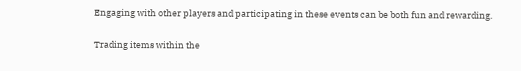Engaging with other players and participating in these events can be both fun and rewarding.

Trading items within the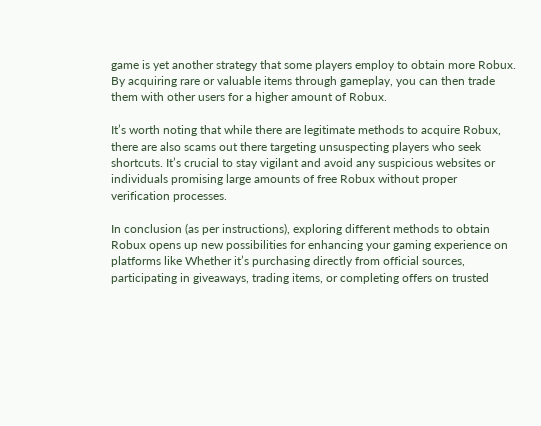game is yet another strategy that some players employ to obtain more Robux. By acquiring rare or valuable items through gameplay, you can then trade them with other users for a higher amount of Robux.

It’s worth noting that while there are legitimate methods to acquire Robux, there are also scams out there targeting unsuspecting players who seek shortcuts. It’s crucial to stay vigilant and avoid any suspicious websites or individuals promising large amounts of free Robux without proper verification processes.

In conclusion (as per instructions), exploring different methods to obtain Robux opens up new possibilities for enhancing your gaming experience on platforms like Whether it’s purchasing directly from official sources, participating in giveaways, trading items, or completing offers on trusted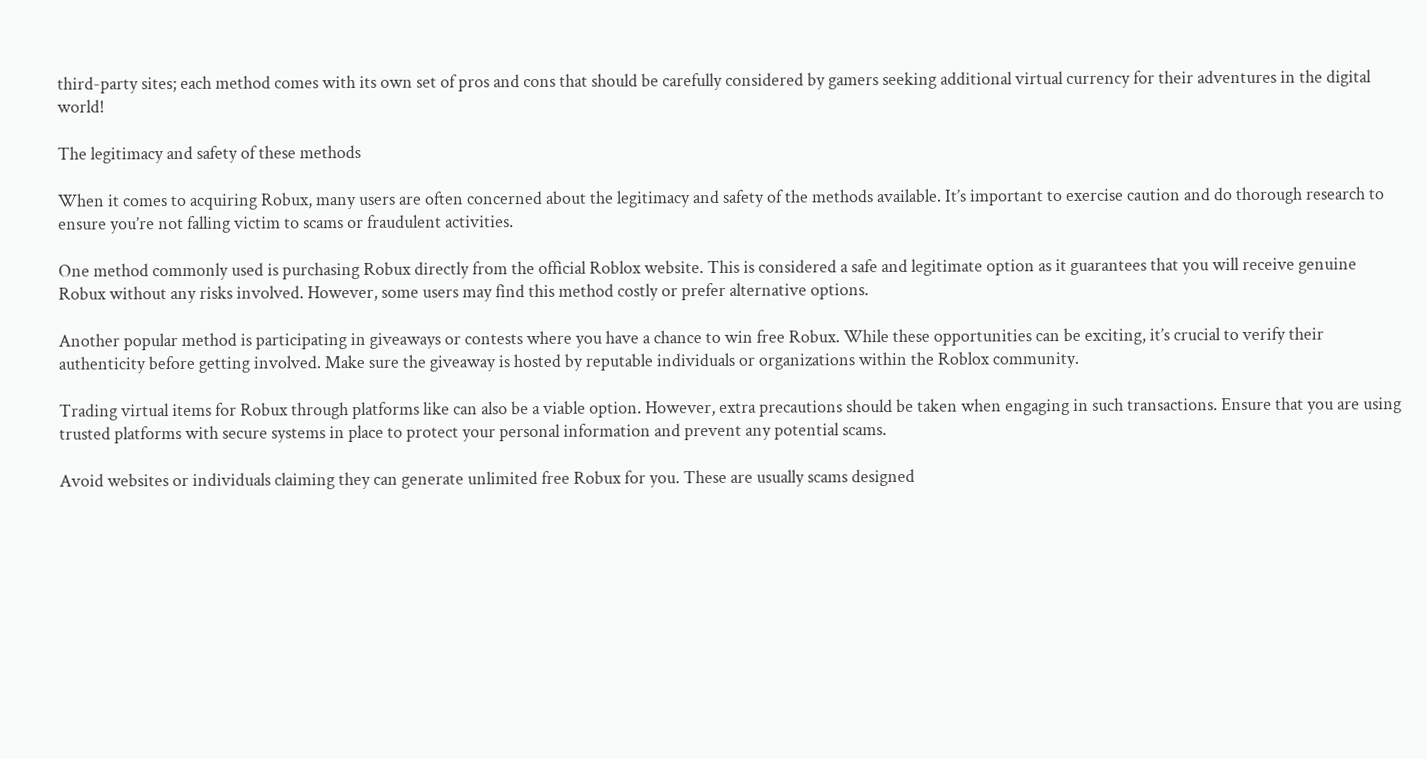third-party sites; each method comes with its own set of pros and cons that should be carefully considered by gamers seeking additional virtual currency for their adventures in the digital world!

The legitimacy and safety of these methods

When it comes to acquiring Robux, many users are often concerned about the legitimacy and safety of the methods available. It’s important to exercise caution and do thorough research to ensure you’re not falling victim to scams or fraudulent activities.

One method commonly used is purchasing Robux directly from the official Roblox website. This is considered a safe and legitimate option as it guarantees that you will receive genuine Robux without any risks involved. However, some users may find this method costly or prefer alternative options.

Another popular method is participating in giveaways or contests where you have a chance to win free Robux. While these opportunities can be exciting, it’s crucial to verify their authenticity before getting involved. Make sure the giveaway is hosted by reputable individuals or organizations within the Roblox community.

Trading virtual items for Robux through platforms like can also be a viable option. However, extra precautions should be taken when engaging in such transactions. Ensure that you are using trusted platforms with secure systems in place to protect your personal information and prevent any potential scams.

Avoid websites or individuals claiming they can generate unlimited free Robux for you. These are usually scams designed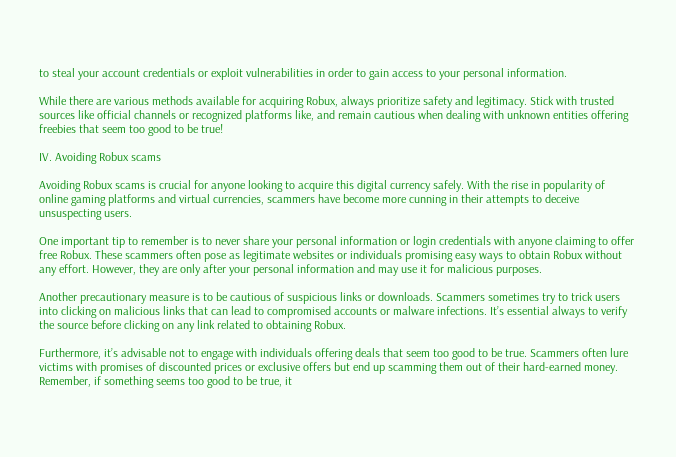to steal your account credentials or exploit vulnerabilities in order to gain access to your personal information.

While there are various methods available for acquiring Robux, always prioritize safety and legitimacy. Stick with trusted sources like official channels or recognized platforms like, and remain cautious when dealing with unknown entities offering freebies that seem too good to be true!

IV. Avoiding Robux scams

Avoiding Robux scams is crucial for anyone looking to acquire this digital currency safely. With the rise in popularity of online gaming platforms and virtual currencies, scammers have become more cunning in their attempts to deceive unsuspecting users.

One important tip to remember is to never share your personal information or login credentials with anyone claiming to offer free Robux. These scammers often pose as legitimate websites or individuals promising easy ways to obtain Robux without any effort. However, they are only after your personal information and may use it for malicious purposes.

Another precautionary measure is to be cautious of suspicious links or downloads. Scammers sometimes try to trick users into clicking on malicious links that can lead to compromised accounts or malware infections. It’s essential always to verify the source before clicking on any link related to obtaining Robux.

Furthermore, it’s advisable not to engage with individuals offering deals that seem too good to be true. Scammers often lure victims with promises of discounted prices or exclusive offers but end up scamming them out of their hard-earned money. Remember, if something seems too good to be true, it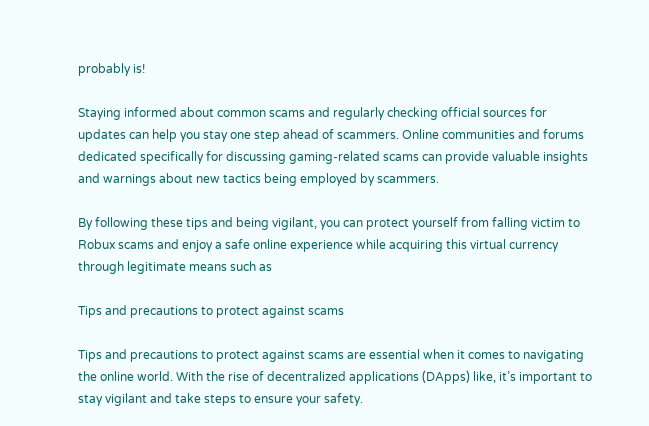probably is!

Staying informed about common scams and regularly checking official sources for updates can help you stay one step ahead of scammers. Online communities and forums dedicated specifically for discussing gaming-related scams can provide valuable insights and warnings about new tactics being employed by scammers.

By following these tips and being vigilant, you can protect yourself from falling victim to Robux scams and enjoy a safe online experience while acquiring this virtual currency through legitimate means such as

Tips and precautions to protect against scams

Tips and precautions to protect against scams are essential when it comes to navigating the online world. With the rise of decentralized applications (DApps) like, it’s important to stay vigilant and take steps to ensure your safety.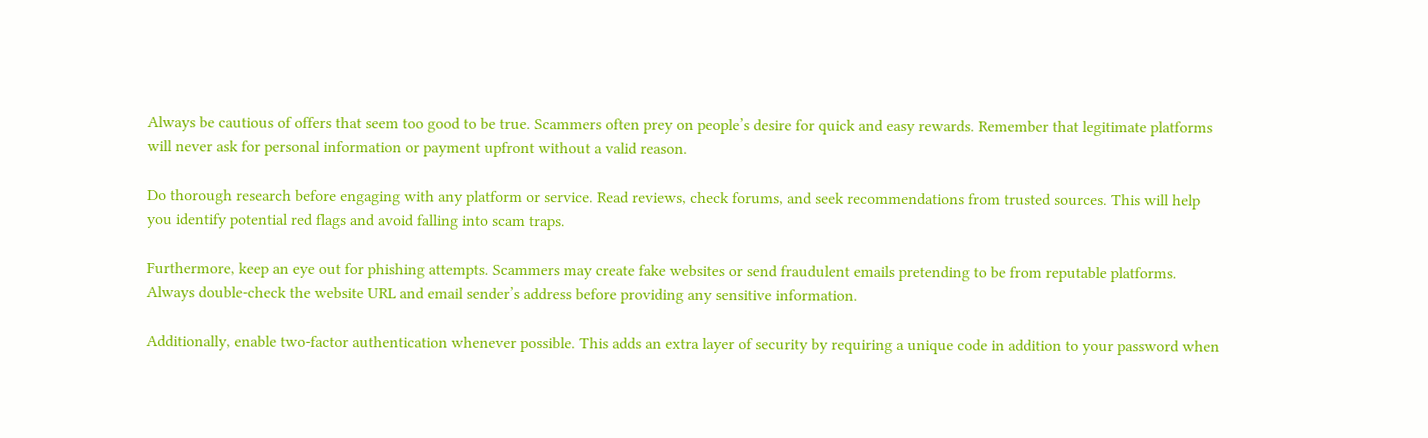Always be cautious of offers that seem too good to be true. Scammers often prey on people’s desire for quick and easy rewards. Remember that legitimate platforms will never ask for personal information or payment upfront without a valid reason.

Do thorough research before engaging with any platform or service. Read reviews, check forums, and seek recommendations from trusted sources. This will help you identify potential red flags and avoid falling into scam traps.

Furthermore, keep an eye out for phishing attempts. Scammers may create fake websites or send fraudulent emails pretending to be from reputable platforms. Always double-check the website URL and email sender’s address before providing any sensitive information.

Additionally, enable two-factor authentication whenever possible. This adds an extra layer of security by requiring a unique code in addition to your password when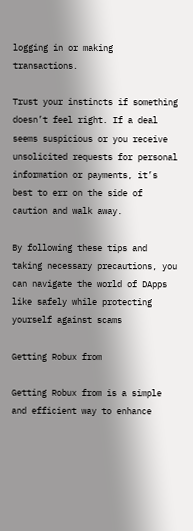logging in or making transactions.

Trust your instincts if something doesn’t feel right. If a deal seems suspicious or you receive unsolicited requests for personal information or payments, it’s best to err on the side of caution and walk away.

By following these tips and taking necessary precautions, you can navigate the world of DApps like safely while protecting yourself against scams

Getting Robux from

Getting Robux from is a simple and efficient way to enhance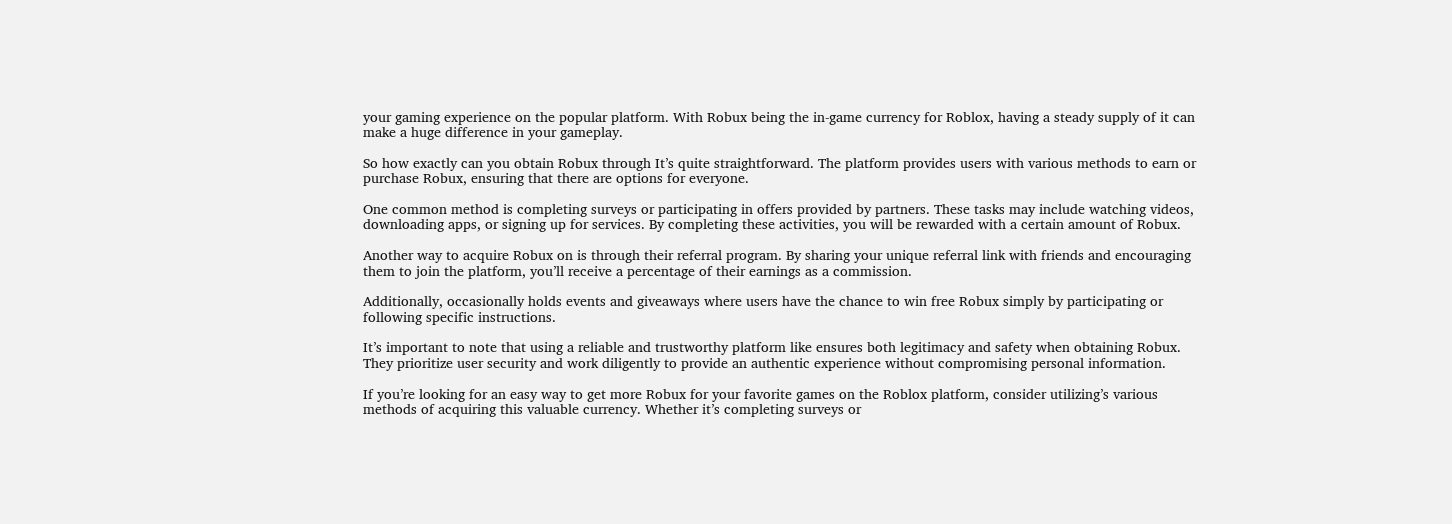your gaming experience on the popular platform. With Robux being the in-game currency for Roblox, having a steady supply of it can make a huge difference in your gameplay.

So how exactly can you obtain Robux through It’s quite straightforward. The platform provides users with various methods to earn or purchase Robux, ensuring that there are options for everyone.

One common method is completing surveys or participating in offers provided by partners. These tasks may include watching videos, downloading apps, or signing up for services. By completing these activities, you will be rewarded with a certain amount of Robux.

Another way to acquire Robux on is through their referral program. By sharing your unique referral link with friends and encouraging them to join the platform, you’ll receive a percentage of their earnings as a commission.

Additionally, occasionally holds events and giveaways where users have the chance to win free Robux simply by participating or following specific instructions.

It’s important to note that using a reliable and trustworthy platform like ensures both legitimacy and safety when obtaining Robux. They prioritize user security and work diligently to provide an authentic experience without compromising personal information.

If you’re looking for an easy way to get more Robux for your favorite games on the Roblox platform, consider utilizing’s various methods of acquiring this valuable currency. Whether it’s completing surveys or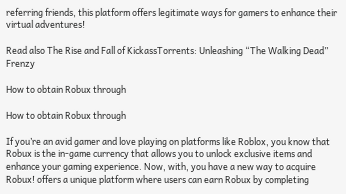referring friends, this platform offers legitimate ways for gamers to enhance their virtual adventures!

Read also The Rise and Fall of KickassTorrents: Unleashing “The Walking Dead” Frenzy

How to obtain Robux through

How to obtain Robux through

If you’re an avid gamer and love playing on platforms like Roblox, you know that Robux is the in-game currency that allows you to unlock exclusive items and enhance your gaming experience. Now, with, you have a new way to acquire Robux! offers a unique platform where users can earn Robux by completing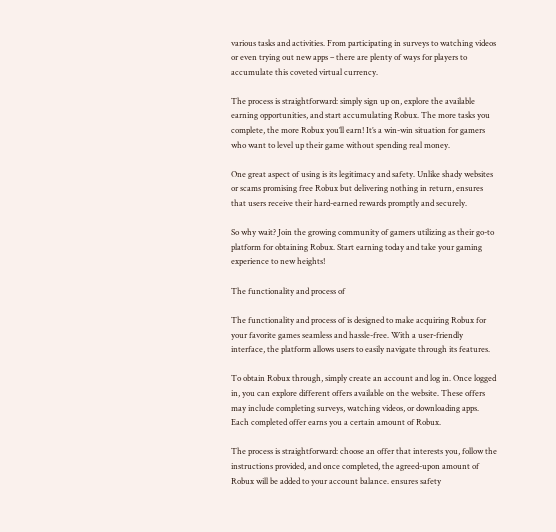various tasks and activities. From participating in surveys to watching videos or even trying out new apps – there are plenty of ways for players to accumulate this coveted virtual currency.

The process is straightforward: simply sign up on, explore the available earning opportunities, and start accumulating Robux. The more tasks you complete, the more Robux you’ll earn! It’s a win-win situation for gamers who want to level up their game without spending real money.

One great aspect of using is its legitimacy and safety. Unlike shady websites or scams promising free Robux but delivering nothing in return, ensures that users receive their hard-earned rewards promptly and securely.

So why wait? Join the growing community of gamers utilizing as their go-to platform for obtaining Robux. Start earning today and take your gaming experience to new heights!

The functionality and process of

The functionality and process of is designed to make acquiring Robux for your favorite games seamless and hassle-free. With a user-friendly interface, the platform allows users to easily navigate through its features.

To obtain Robux through, simply create an account and log in. Once logged in, you can explore different offers available on the website. These offers may include completing surveys, watching videos, or downloading apps. Each completed offer earns you a certain amount of Robux.

The process is straightforward: choose an offer that interests you, follow the instructions provided, and once completed, the agreed-upon amount of Robux will be added to your account balance. ensures safety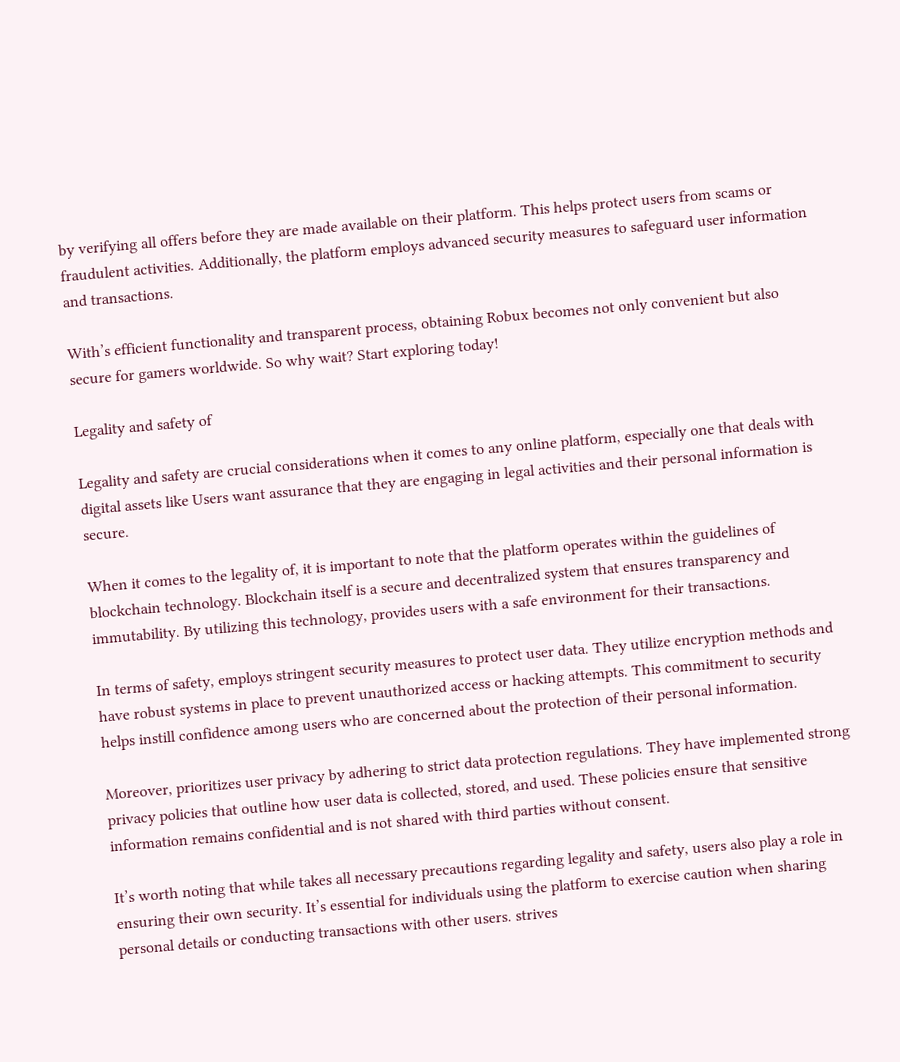by verifying all offers before they are made available on their platform. This helps protect users from scams or fraudulent activities. Additionally, the platform employs advanced security measures to safeguard user information and transactions.

With’s efficient functionality and transparent process, obtaining Robux becomes not only convenient but also secure for gamers worldwide. So why wait? Start exploring today!

Legality and safety of

Legality and safety are crucial considerations when it comes to any online platform, especially one that deals with digital assets like Users want assurance that they are engaging in legal activities and their personal information is secure.

When it comes to the legality of, it is important to note that the platform operates within the guidelines of blockchain technology. Blockchain itself is a secure and decentralized system that ensures transparency and immutability. By utilizing this technology, provides users with a safe environment for their transactions.

In terms of safety, employs stringent security measures to protect user data. They utilize encryption methods and have robust systems in place to prevent unauthorized access or hacking attempts. This commitment to security helps instill confidence among users who are concerned about the protection of their personal information.

Moreover, prioritizes user privacy by adhering to strict data protection regulations. They have implemented strong privacy policies that outline how user data is collected, stored, and used. These policies ensure that sensitive information remains confidential and is not shared with third parties without consent.

It’s worth noting that while takes all necessary precautions regarding legality and safety, users also play a role in ensuring their own security. It’s essential for individuals using the platform to exercise caution when sharing personal details or conducting transactions with other users. strives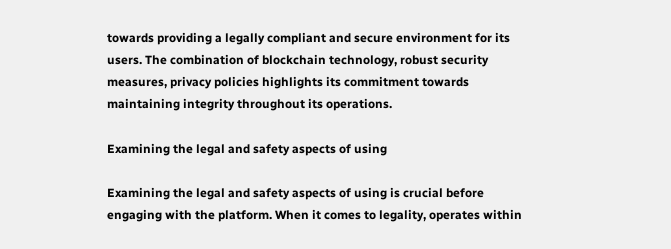towards providing a legally compliant and secure environment for its users. The combination of blockchain technology, robust security measures, privacy policies highlights its commitment towards maintaining integrity throughout its operations.

Examining the legal and safety aspects of using

Examining the legal and safety aspects of using is crucial before engaging with the platform. When it comes to legality, operates within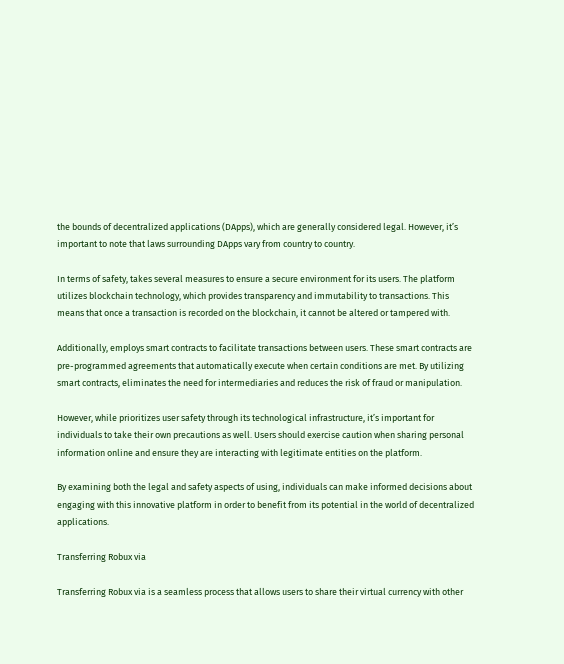the bounds of decentralized applications (DApps), which are generally considered legal. However, it’s important to note that laws surrounding DApps vary from country to country.

In terms of safety, takes several measures to ensure a secure environment for its users. The platform utilizes blockchain technology, which provides transparency and immutability to transactions. This means that once a transaction is recorded on the blockchain, it cannot be altered or tampered with.

Additionally, employs smart contracts to facilitate transactions between users. These smart contracts are pre-programmed agreements that automatically execute when certain conditions are met. By utilizing smart contracts, eliminates the need for intermediaries and reduces the risk of fraud or manipulation.

However, while prioritizes user safety through its technological infrastructure, it’s important for individuals to take their own precautions as well. Users should exercise caution when sharing personal information online and ensure they are interacting with legitimate entities on the platform.

By examining both the legal and safety aspects of using, individuals can make informed decisions about engaging with this innovative platform in order to benefit from its potential in the world of decentralized applications.

Transferring Robux via

Transferring Robux via is a seamless process that allows users to share their virtual currency with other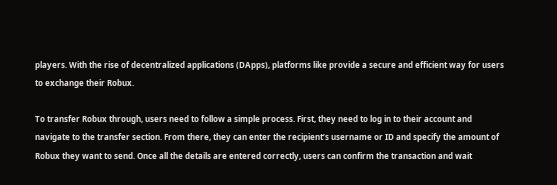players. With the rise of decentralized applications (DApps), platforms like provide a secure and efficient way for users to exchange their Robux.

To transfer Robux through, users need to follow a simple process. First, they need to log in to their account and navigate to the transfer section. From there, they can enter the recipient’s username or ID and specify the amount of Robux they want to send. Once all the details are entered correctly, users can confirm the transaction and wait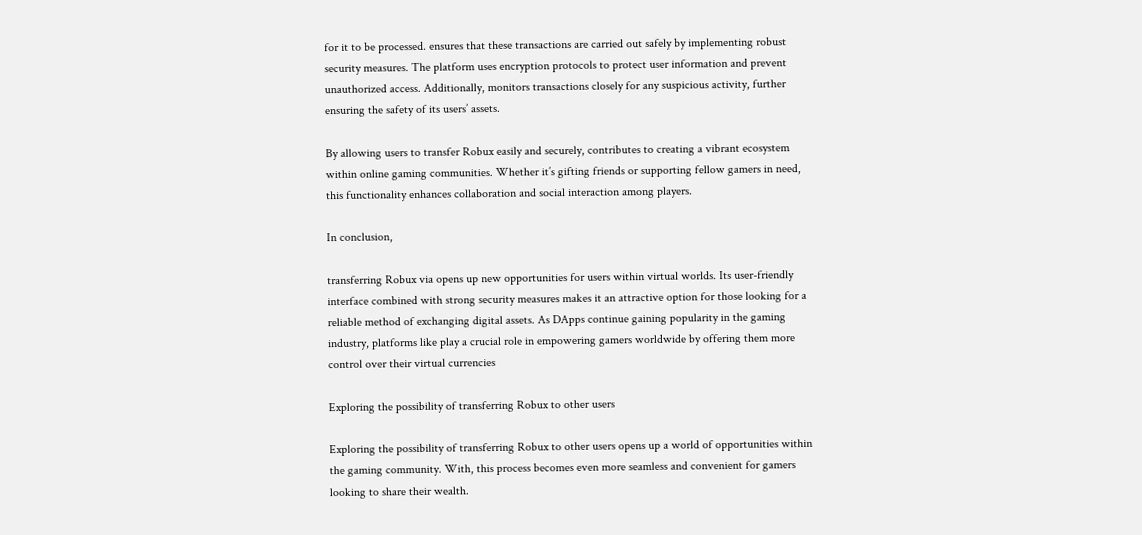for it to be processed. ensures that these transactions are carried out safely by implementing robust security measures. The platform uses encryption protocols to protect user information and prevent unauthorized access. Additionally, monitors transactions closely for any suspicious activity, further ensuring the safety of its users’ assets.

By allowing users to transfer Robux easily and securely, contributes to creating a vibrant ecosystem within online gaming communities. Whether it’s gifting friends or supporting fellow gamers in need, this functionality enhances collaboration and social interaction among players.

In conclusion,

transferring Robux via opens up new opportunities for users within virtual worlds. Its user-friendly interface combined with strong security measures makes it an attractive option for those looking for a reliable method of exchanging digital assets. As DApps continue gaining popularity in the gaming industry, platforms like play a crucial role in empowering gamers worldwide by offering them more control over their virtual currencies

Exploring the possibility of transferring Robux to other users

Exploring the possibility of transferring Robux to other users opens up a world of opportunities within the gaming community. With, this process becomes even more seamless and convenient for gamers looking to share their wealth.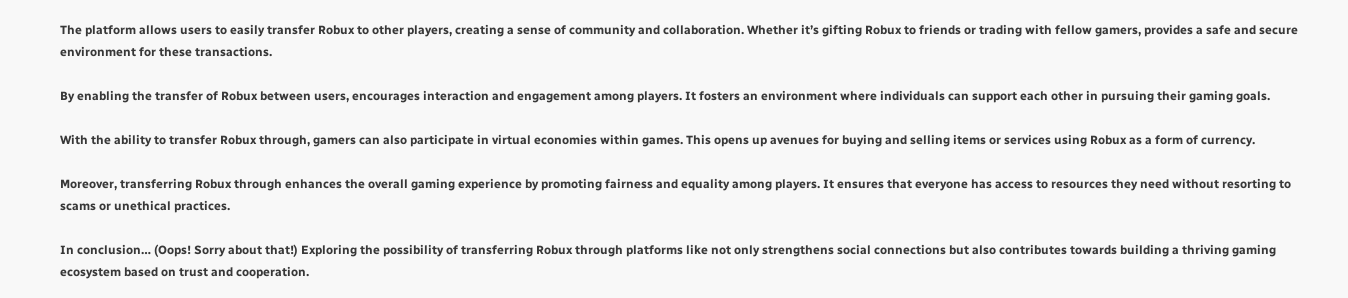The platform allows users to easily transfer Robux to other players, creating a sense of community and collaboration. Whether it’s gifting Robux to friends or trading with fellow gamers, provides a safe and secure environment for these transactions.

By enabling the transfer of Robux between users, encourages interaction and engagement among players. It fosters an environment where individuals can support each other in pursuing their gaming goals.

With the ability to transfer Robux through, gamers can also participate in virtual economies within games. This opens up avenues for buying and selling items or services using Robux as a form of currency.

Moreover, transferring Robux through enhances the overall gaming experience by promoting fairness and equality among players. It ensures that everyone has access to resources they need without resorting to scams or unethical practices.

In conclusion… (Oops! Sorry about that!) Exploring the possibility of transferring Robux through platforms like not only strengthens social connections but also contributes towards building a thriving gaming ecosystem based on trust and cooperation.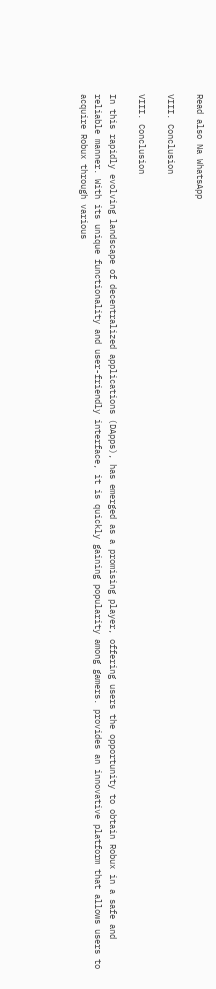Read also Na WhatsApp

VIII. Conclusion

VIII. Conclusion

In this rapidly evolving landscape of decentralized applications (DApps), has emerged as a promising player, offering users the opportunity to obtain Robux in a safe and reliable manner. With its unique functionality and user-friendly interface, it is quickly gaining popularity among gamers. provides an innovative platform that allows users to acquire Robux through various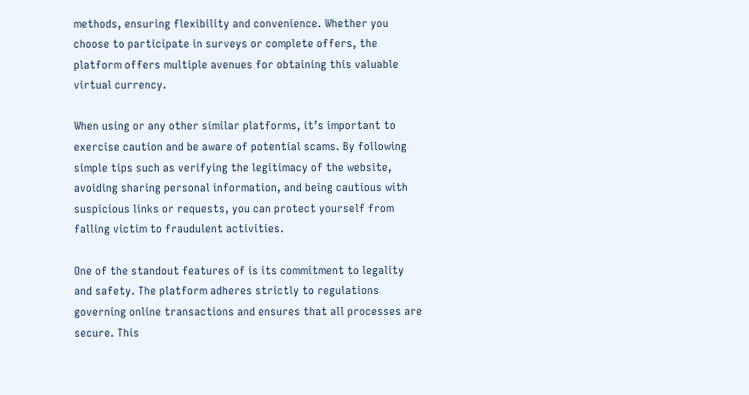methods, ensuring flexibility and convenience. Whether you choose to participate in surveys or complete offers, the platform offers multiple avenues for obtaining this valuable virtual currency.

When using or any other similar platforms, it’s important to exercise caution and be aware of potential scams. By following simple tips such as verifying the legitimacy of the website, avoiding sharing personal information, and being cautious with suspicious links or requests, you can protect yourself from falling victim to fraudulent activities.

One of the standout features of is its commitment to legality and safety. The platform adheres strictly to regulations governing online transactions and ensures that all processes are secure. This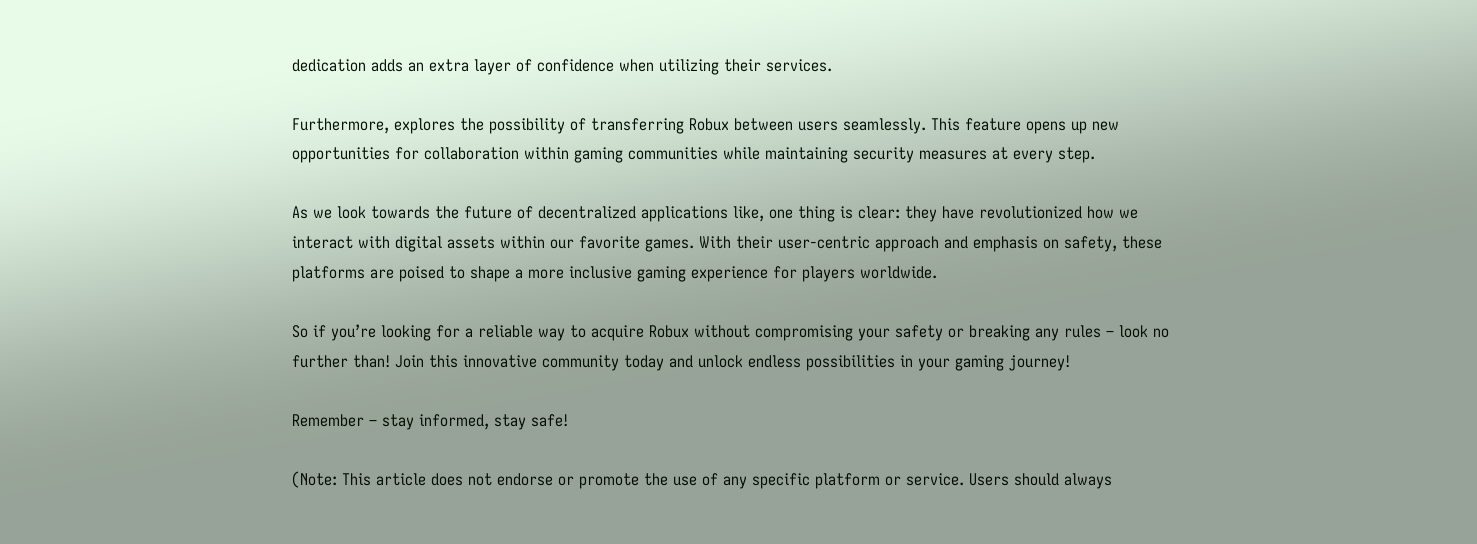dedication adds an extra layer of confidence when utilizing their services.

Furthermore, explores the possibility of transferring Robux between users seamlessly. This feature opens up new opportunities for collaboration within gaming communities while maintaining security measures at every step.

As we look towards the future of decentralized applications like, one thing is clear: they have revolutionized how we interact with digital assets within our favorite games. With their user-centric approach and emphasis on safety, these platforms are poised to shape a more inclusive gaming experience for players worldwide.

So if you’re looking for a reliable way to acquire Robux without compromising your safety or breaking any rules – look no further than! Join this innovative community today and unlock endless possibilities in your gaming journey!

Remember – stay informed, stay safe!

(Note: This article does not endorse or promote the use of any specific platform or service. Users should always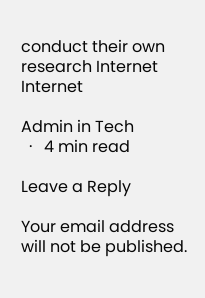conduct their own research Internet Internet

Admin in Tech
  ·   4 min read

Leave a Reply

Your email address will not be published.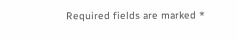Required fields are marked *